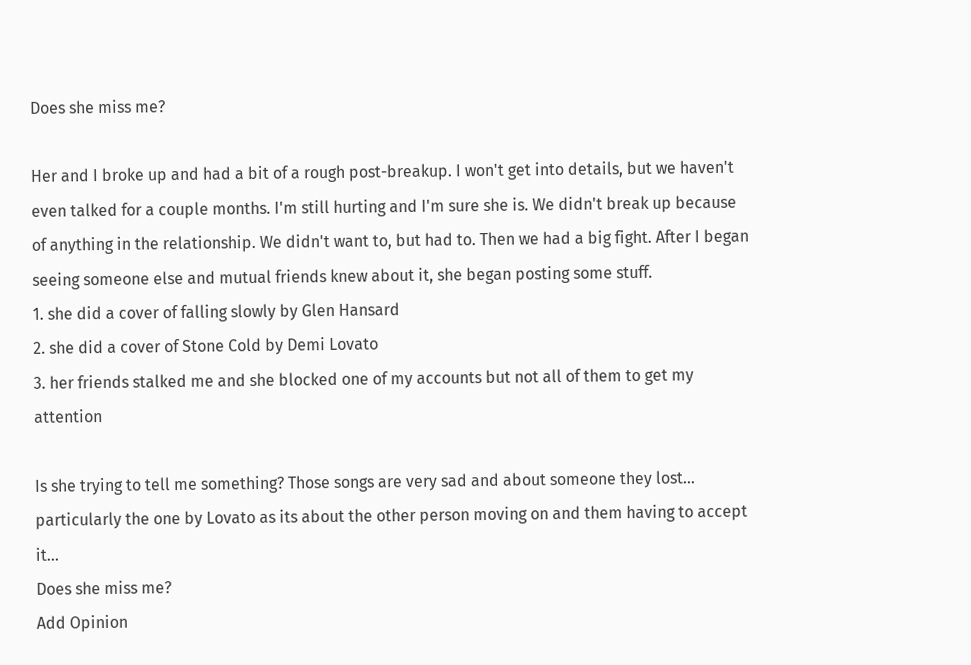Does she miss me?

Her and I broke up and had a bit of a rough post-breakup. I won't get into details, but we haven't even talked for a couple months. I'm still hurting and I'm sure she is. We didn't break up because of anything in the relationship. We didn't want to, but had to. Then we had a big fight. After I began seeing someone else and mutual friends knew about it, she began posting some stuff.
1. she did a cover of falling slowly by Glen Hansard
2. she did a cover of Stone Cold by Demi Lovato
3. her friends stalked me and she blocked one of my accounts but not all of them to get my attention

Is she trying to tell me something? Those songs are very sad and about someone they lost... particularly the one by Lovato as its about the other person moving on and them having to accept it...
Does she miss me?
Add Opinion